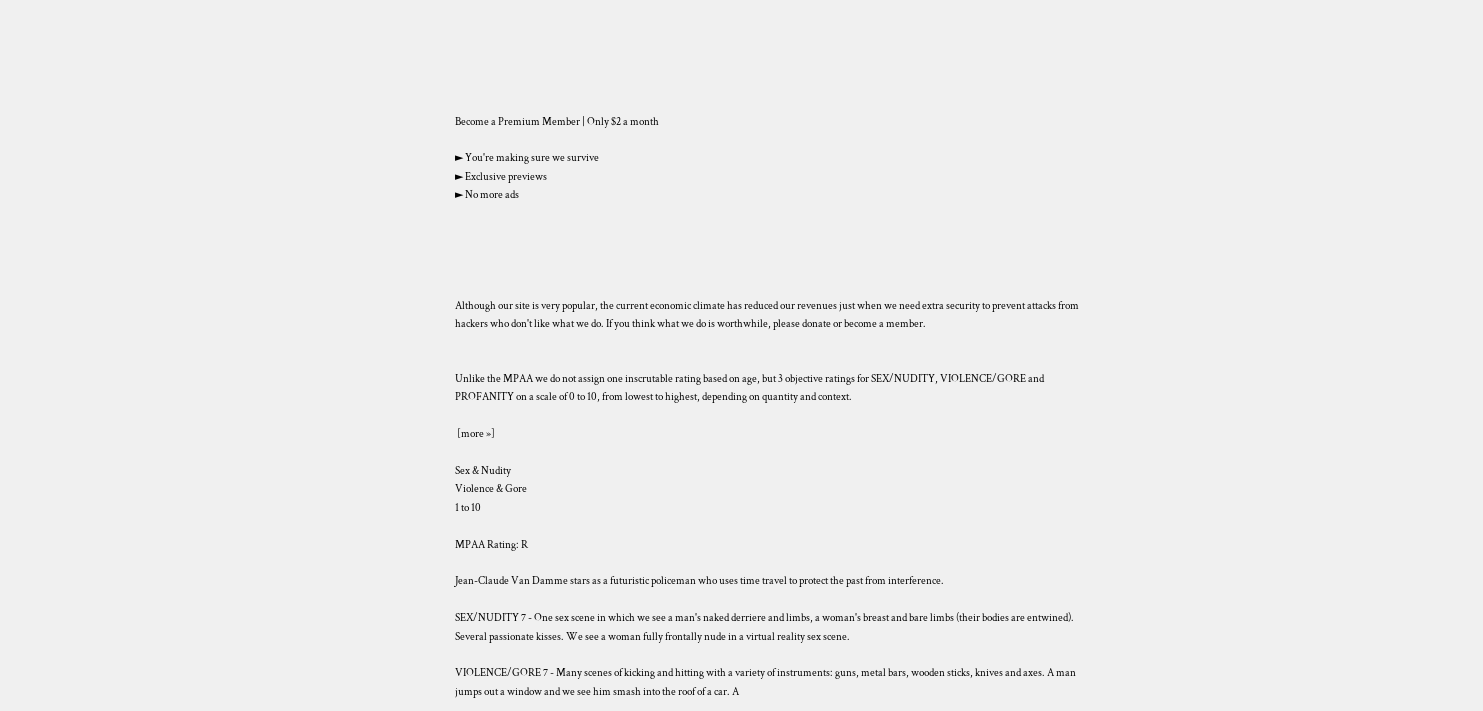Become a Premium Member | Only $2 a month

► You're making sure we survive
► Exclusive previews
► No more ads





Although our site is very popular, the current economic climate has reduced our revenues just when we need extra security to prevent attacks from hackers who don't like what we do. If you think what we do is worthwhile, please donate or become a member.


Unlike the MPAA we do not assign one inscrutable rating based on age, but 3 objective ratings for SEX/NUDITY, VIOLENCE/GORE and PROFANITY on a scale of 0 to 10, from lowest to highest, depending on quantity and context.

 [more »]

Sex & Nudity
Violence & Gore
1 to 10

MPAA Rating: R

Jean-Claude Van Damme stars as a futuristic policeman who uses time travel to protect the past from interference.

SEX/NUDITY 7 - One sex scene in which we see a man's naked derriere and limbs, a woman's breast and bare limbs (their bodies are entwined). Several passionate kisses. We see a woman fully frontally nude in a virtual reality sex scene.

VIOLENCE/GORE 7 - Many scenes of kicking and hitting with a variety of instruments: guns, metal bars, wooden sticks, knives and axes. A man jumps out a window and we see him smash into the roof of a car. A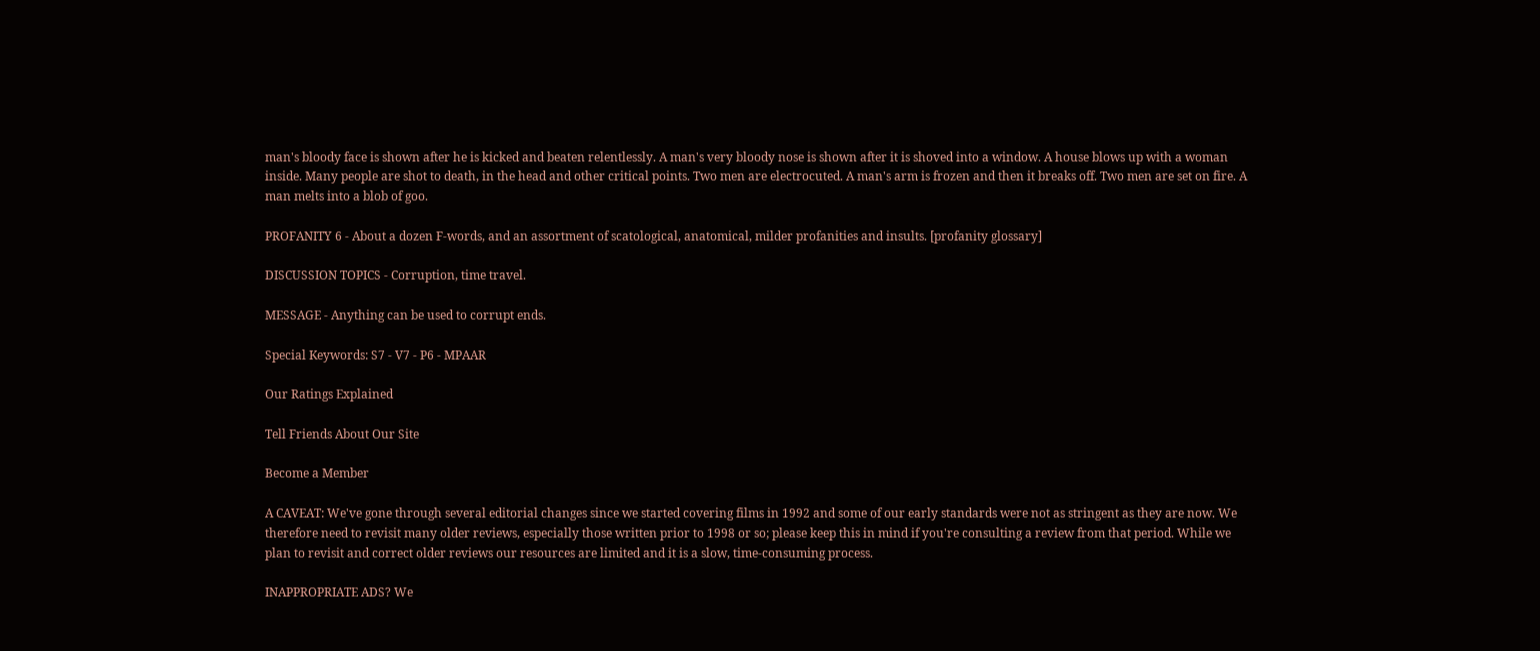man's bloody face is shown after he is kicked and beaten relentlessly. A man's very bloody nose is shown after it is shoved into a window. A house blows up with a woman inside. Many people are shot to death, in the head and other critical points. Two men are electrocuted. A man's arm is frozen and then it breaks off. Two men are set on fire. A man melts into a blob of goo.

PROFANITY 6 - About a dozen F-words, and an assortment of scatological, anatomical, milder profanities and insults. [profanity glossary]

DISCUSSION TOPICS - Corruption, time travel.

MESSAGE - Anything can be used to corrupt ends.

Special Keywords: S7 - V7 - P6 - MPAAR

Our Ratings Explained

Tell Friends About Our Site

Become a Member

A CAVEAT: We've gone through several editorial changes since we started covering films in 1992 and some of our early standards were not as stringent as they are now. We therefore need to revisit many older reviews, especially those written prior to 1998 or so; please keep this in mind if you're consulting a review from that period. While we plan to revisit and correct older reviews our resources are limited and it is a slow, time-consuming process.

INAPPROPRIATE ADS? We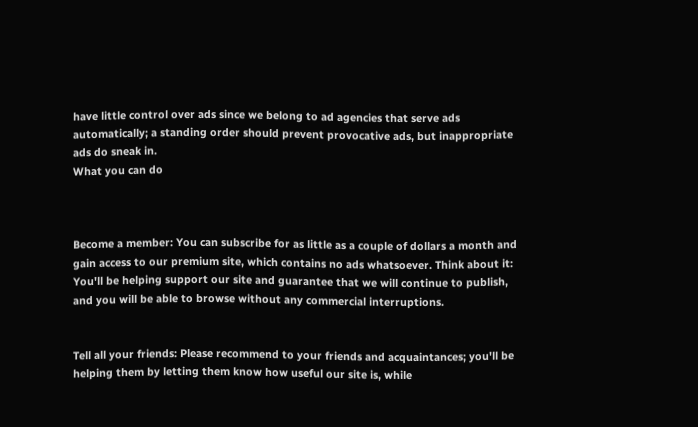have little control over ads since we belong to ad agencies that serve ads automatically; a standing order should prevent provocative ads, but inappropriate ads do sneak in.
What you can do



Become a member: You can subscribe for as little as a couple of dollars a month and gain access to our premium site, which contains no ads whatsoever. Think about it: You'll be helping support our site and guarantee that we will continue to publish, and you will be able to browse without any commercial interruptions.


Tell all your friends: Please recommend to your friends and acquaintances; you'll be helping them by letting them know how useful our site is, while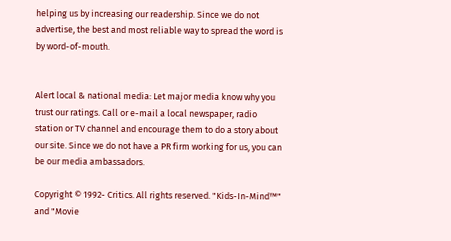helping us by increasing our readership. Since we do not advertise, the best and most reliable way to spread the word is by word-of-mouth.


Alert local & national media: Let major media know why you trust our ratings. Call or e-mail a local newspaper, radio station or TV channel and encourage them to do a story about our site. Since we do not have a PR firm working for us, you can be our media ambassadors.

Copyright © 1992- Critics. All rights reserved. "Kids-In-Mind™" and "Movie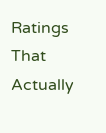Ratings That Actually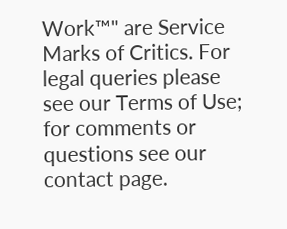Work™" are Service Marks of Critics. For legal queries please see our Terms of Use; for comments or questions see our contact page.